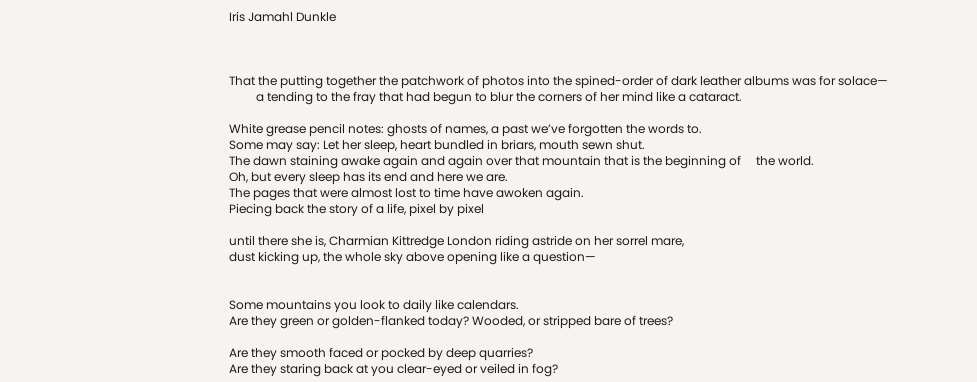Iris Jamahl Dunkle



That the putting together the patchwork of photos into the spined-order of dark leather albums was for solace—
         a tending to the fray that had begun to blur the corners of her mind like a cataract.

White grease pencil notes: ghosts of names, a past we’ve forgotten the words to.
Some may say: Let her sleep, heart bundled in briars, mouth sewn shut.
The dawn staining awake again and again over that mountain that is the beginning of     the world.
Oh, but every sleep has its end and here we are.
The pages that were almost lost to time have awoken again.
Piecing back the story of a life, pixel by pixel

until there she is, Charmian Kittredge London riding astride on her sorrel mare,
dust kicking up, the whole sky above opening like a question—


Some mountains you look to daily like calendars.
Are they green or golden-flanked today? Wooded, or stripped bare of trees?

Are they smooth faced or pocked by deep quarries?
Are they staring back at you clear-eyed or veiled in fog?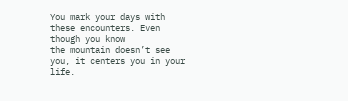You mark your days with these encounters. Even though you know
the mountain doesn’t see you, it centers you in your life.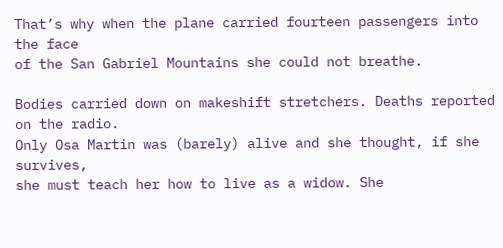That’s why when the plane carried fourteen passengers into the face
of the San Gabriel Mountains she could not breathe.

Bodies carried down on makeshift stretchers. Deaths reported on the radio.
Only Osa Martin was (barely) alive and she thought, if she survives,
she must teach her how to live as a widow. She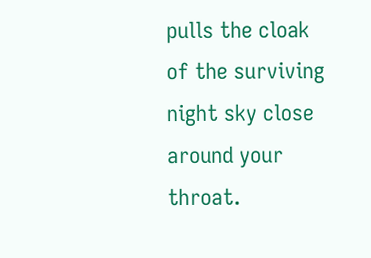pulls the cloak
of the surviving night sky close around your throat.